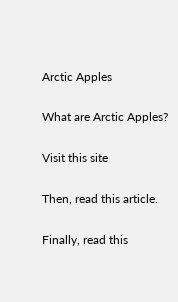Arctic Apples

What are Arctic Apples?

Visit this site

Then, read this article.

Finally, read this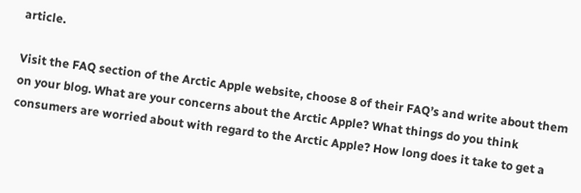article.

Visit the FAQ section of the Arctic Apple website, choose 8 of their FAQ’s and write about them on your blog. What are your concerns about the Arctic Apple? What things do you think consumers are worried about with regard to the Arctic Apple? How long does it take to get a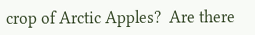crop of Arctic Apples?  Are there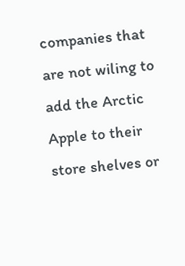companies that are not wiling to add the Arctic Apple to their store shelves or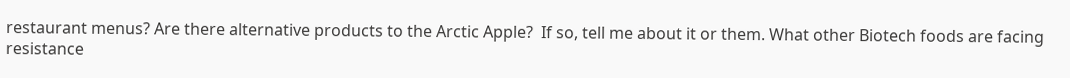restaurant menus? Are there alternative products to the Arctic Apple?  If so, tell me about it or them. What other Biotech foods are facing resistance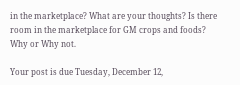in the marketplace? What are your thoughts? Is there room in the marketplace for GM crops and foods? Why or Why not.

Your post is due Tuesday, December 12,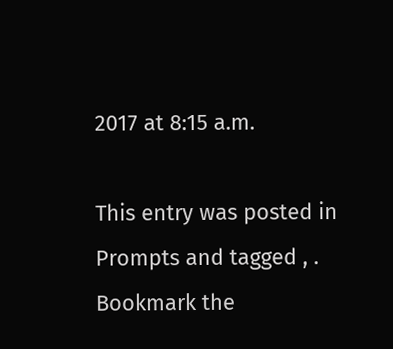2017 at 8:15 a.m.

This entry was posted in Prompts and tagged , . Bookmark the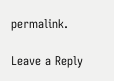permalink.

Leave a Reply